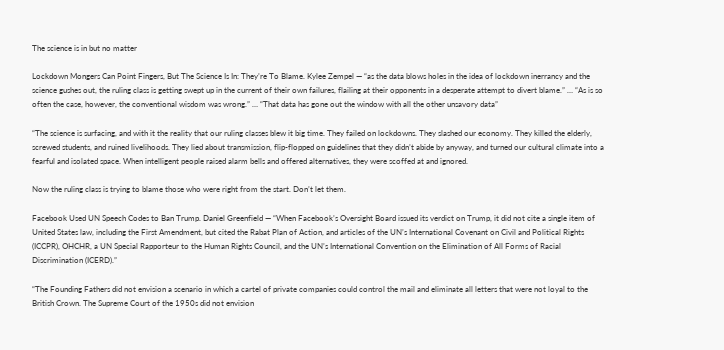The science is in but no matter

Lockdown Mongers Can Point Fingers, But The Science Is In: They’re To Blame. Kylee Zempel — “as the data blows holes in the idea of lockdown inerrancy and the science gushes out, the ruling class is getting swept up in the current of their own failures, flailing at their opponents in a desperate attempt to divert blame.” … “As is so often the case, however, the conventional wisdom was wrong.” … “That data has gone out the window with all the other unsavory data”

“The science is surfacing, and with it the reality that our ruling classes blew it big time. They failed on lockdowns. They slashed our economy. They killed the elderly, screwed students, and ruined livelihoods. They lied about transmission, flip-flopped on guidelines that they didn’t abide by anyway, and turned our cultural climate into a fearful and isolated space. When intelligent people raised alarm bells and offered alternatives, they were scoffed at and ignored.

Now the ruling class is trying to blame those who were right from the start. Don’t let them.

Facebook Used UN Speech Codes to Ban Trump. Daniel Greenfield — “When Facebook’s Oversight Board issued its verdict on Trump, it did not cite a single item of United States law, including the First Amendment, but cited the Rabat Plan of Action, and articles of the UN’s International Covenant on Civil and Political Rights (ICCPR), OHCHR, a UN Special Rapporteur to the Human Rights Council, and the UN’s International Convention on the Elimination of All Forms of Racial Discrimination (ICERD).”

“The Founding Fathers did not envision a scenario in which a cartel of private companies could control the mail and eliminate all letters that were not loyal to the British Crown. The Supreme Court of the 1950s did not envision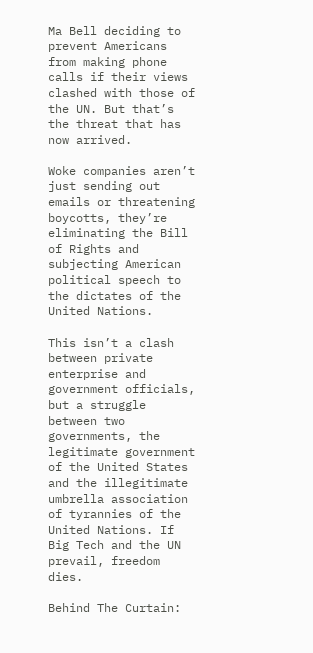Ma Bell deciding to prevent Americans from making phone calls if their views clashed with those of the UN. But that’s the threat that has now arrived.

Woke companies aren’t just sending out emails or threatening boycotts, they’re eliminating the Bill of Rights and subjecting American political speech to the dictates of the United Nations.

This isn’t a clash between private enterprise and government officials, but a struggle between two governments, the legitimate government of the United States and the illegitimate umbrella association of tyrannies of the United Nations. If Big Tech and the UN prevail, freedom dies.

Behind The Curtain: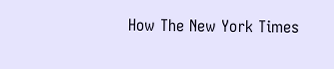How The New York Times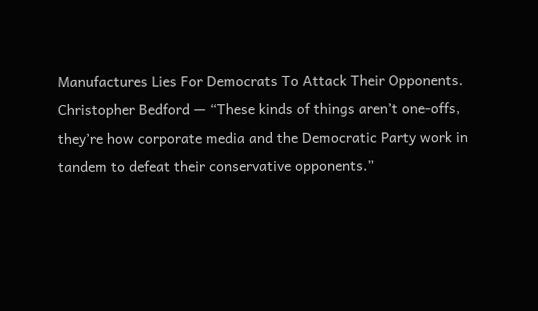Manufactures Lies For Democrats To Attack Their Opponents. Christopher Bedford — “These kinds of things aren’t one-offs, they’re how corporate media and the Democratic Party work in tandem to defeat their conservative opponents.”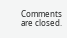Comments are closed.